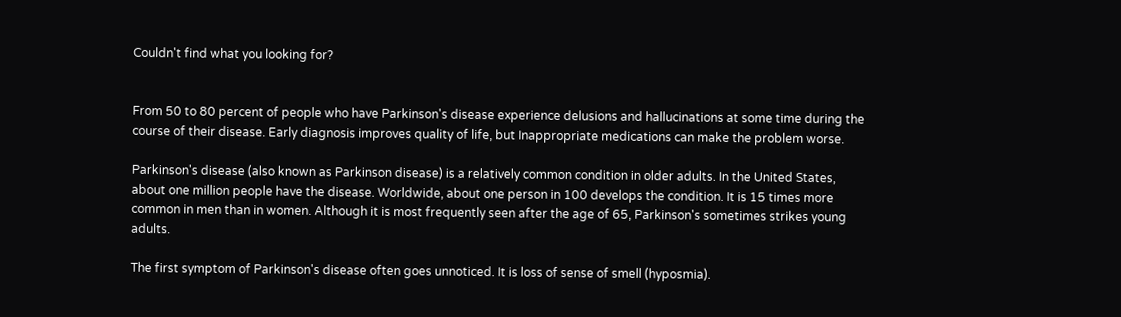Couldn't find what you looking for?


From 50 to 80 percent of people who have Parkinson's disease experience delusions and hallucinations at some time during the course of their disease. Early diagnosis improves quality of life, but Inappropriate medications can make the problem worse.

Parkinson's disease (also known as Parkinson disease) is a relatively common condition in older adults. In the United States, about one million people have the disease. Worldwide, about one person in 100 develops the condition. It is 15 times more common in men than in women. Although it is most frequently seen after the age of 65, Parkinson's sometimes strikes young adults.

The first symptom of Parkinson's disease often goes unnoticed. It is loss of sense of smell (hyposmia).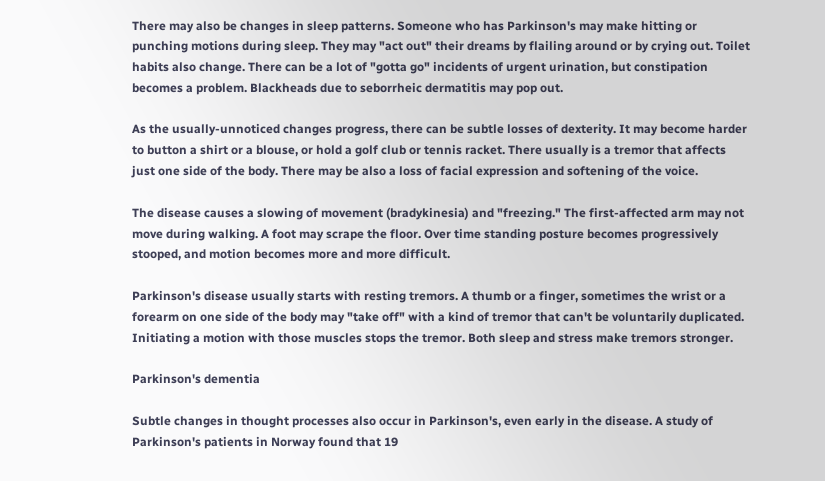There may also be changes in sleep patterns. Someone who has Parkinson's may make hitting or punching motions during sleep. They may "act out" their dreams by flailing around or by crying out. Toilet habits also change. There can be a lot of "gotta go" incidents of urgent urination, but constipation becomes a problem. Blackheads due to seborrheic dermatitis may pop out.

As the usually-unnoticed changes progress, there can be subtle losses of dexterity. It may become harder to button a shirt or a blouse, or hold a golf club or tennis racket. There usually is a tremor that affects just one side of the body. There may be also a loss of facial expression and softening of the voice.

The disease causes a slowing of movement (bradykinesia) and "freezing." The first-affected arm may not move during walking. A foot may scrape the floor. Over time standing posture becomes progressively stooped, and motion becomes more and more difficult.

Parkinson's disease usually starts with resting tremors. A thumb or a finger, sometimes the wrist or a forearm on one side of the body may "take off" with a kind of tremor that can't be voluntarily duplicated. Initiating a motion with those muscles stops the tremor. Both sleep and stress make tremors stronger.

Parkinson's dementia

Subtle changes in thought processes also occur in Parkinson's, even early in the disease. A study of Parkinson's patients in Norway found that 19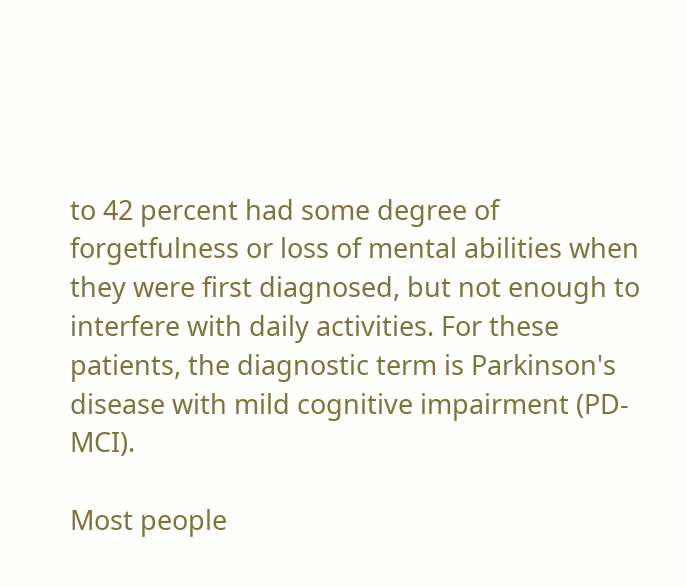to 42 percent had some degree of forgetfulness or loss of mental abilities when they were first diagnosed, but not enough to interfere with daily activities. For these patients, the diagnostic term is Parkinson's disease with mild cognitive impairment (PD-MCI).

Most people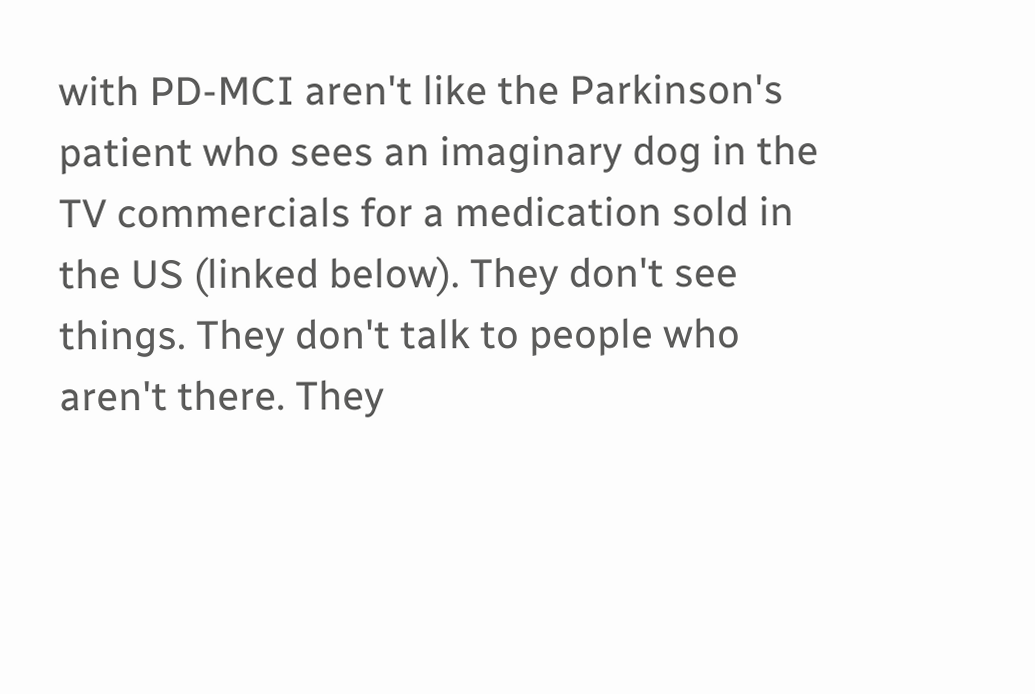with PD-MCI aren't like the Parkinson's patient who sees an imaginary dog in the TV commercials for a medication sold in the US (linked below). They don't see things. They don't talk to people who aren't there. They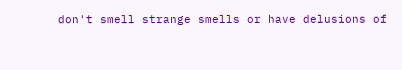don't smell strange smells or have delusions of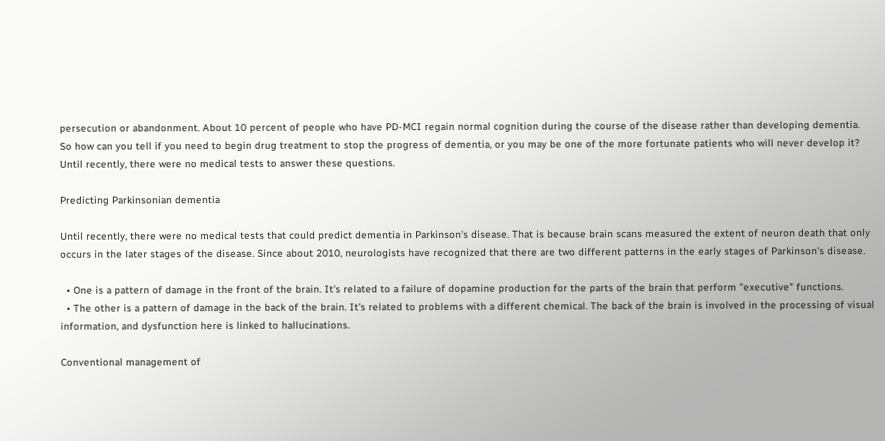persecution or abandonment. About 10 percent of people who have PD-MCI regain normal cognition during the course of the disease rather than developing dementia. So how can you tell if you need to begin drug treatment to stop the progress of dementia, or you may be one of the more fortunate patients who will never develop it? Until recently, there were no medical tests to answer these questions.

Predicting Parkinsonian dementia

Until recently, there were no medical tests that could predict dementia in Parkinson's disease. That is because brain scans measured the extent of neuron death that only occurs in the later stages of the disease. Since about 2010, neurologists have recognized that there are two different patterns in the early stages of Parkinson's disease.

  • One is a pattern of damage in the front of the brain. It's related to a failure of dopamine production for the parts of the brain that perform "executive" functions.
  • The other is a pattern of damage in the back of the brain. It's related to problems with a different chemical. The back of the brain is involved in the processing of visual information, and dysfunction here is linked to hallucinations.

Conventional management of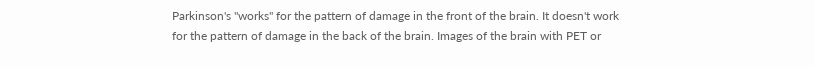Parkinson's "works" for the pattern of damage in the front of the brain. It doesn't work for the pattern of damage in the back of the brain. Images of the brain with PET or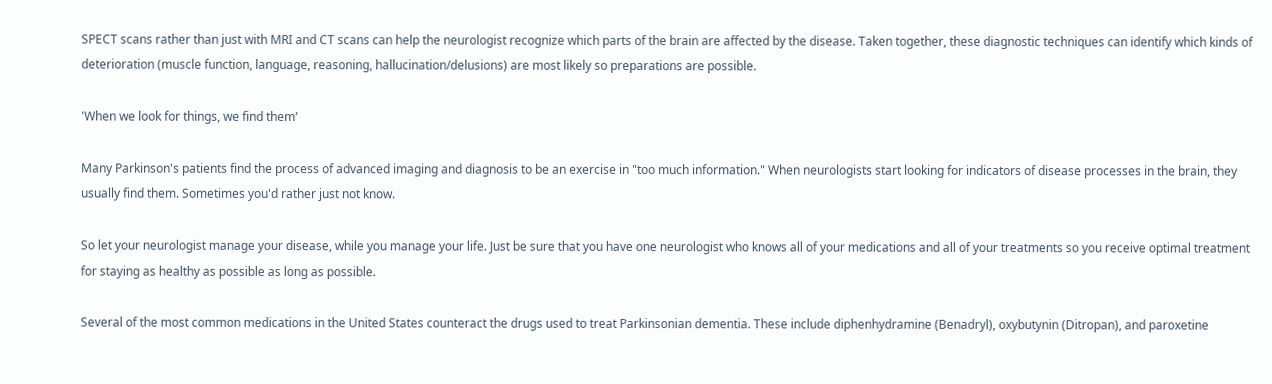SPECT scans rather than just with MRI and CT scans can help the neurologist recognize which parts of the brain are affected by the disease. Taken together, these diagnostic techniques can identify which kinds of deterioration (muscle function, language, reasoning, hallucination/delusions) are most likely so preparations are possible.

'When we look for things, we find them'

Many Parkinson's patients find the process of advanced imaging and diagnosis to be an exercise in "too much information." When neurologists start looking for indicators of disease processes in the brain, they usually find them. Sometimes you'd rather just not know.

So let your neurologist manage your disease, while you manage your life. Just be sure that you have one neurologist who knows all of your medications and all of your treatments so you receive optimal treatment for staying as healthy as possible as long as possible.

Several of the most common medications in the United States counteract the drugs used to treat Parkinsonian dementia. These include diphenhydramine (Benadryl), oxybutynin (Ditropan), and paroxetine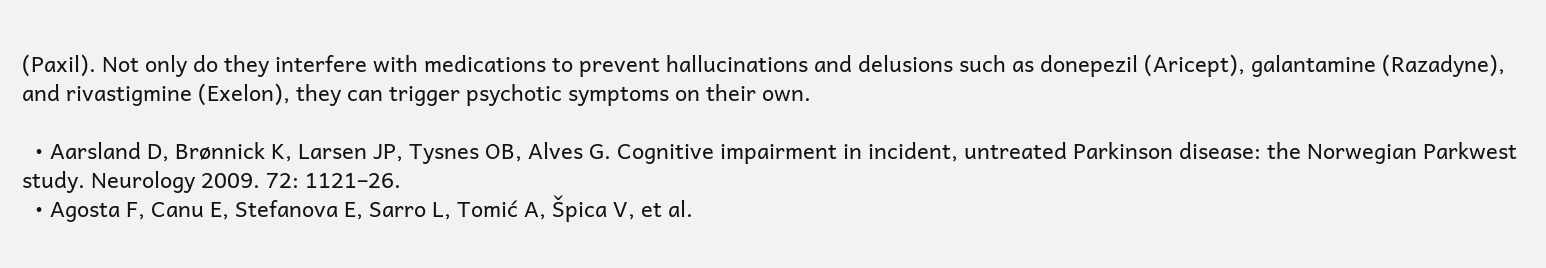(Paxil). Not only do they interfere with medications to prevent hallucinations and delusions such as donepezil (Aricept), galantamine (Razadyne), and rivastigmine (Exelon), they can trigger psychotic symptoms on their own.

  • Aarsland D, Brønnick K, Larsen JP, Tysnes OB, Alves G. Cognitive impairment in incident, untreated Parkinson disease: the Norwegian Parkwest study. Neurology 2009. 72: 1121–26.
  • Agosta F, Canu E, Stefanova E, Sarro L, Tomić A, Špica V, et al.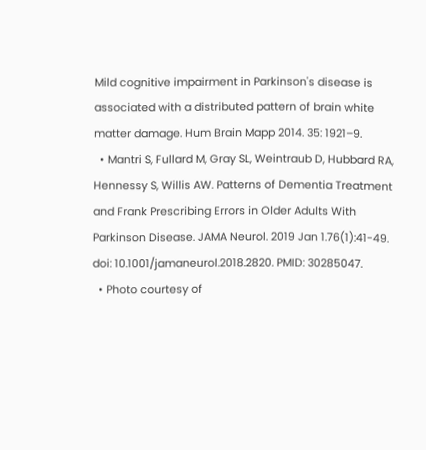Mild cognitive impairment in Parkinson's disease is associated with a distributed pattern of brain white matter damage. Hum Brain Mapp 2014. 35: 1921–9.
  • Mantri S, Fullard M, Gray SL, Weintraub D, Hubbard RA, Hennessy S, Willis AW. Patterns of Dementia Treatment and Frank Prescribing Errors in Older Adults With Parkinson Disease. JAMA Neurol. 2019 Jan 1.76(1):41-49. doi: 10.1001/jamaneurol.2018.2820. PMID: 30285047.
  • Photo courtesy of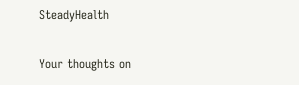SteadyHealth

Your thoughts on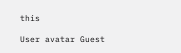this

User avatar Guest